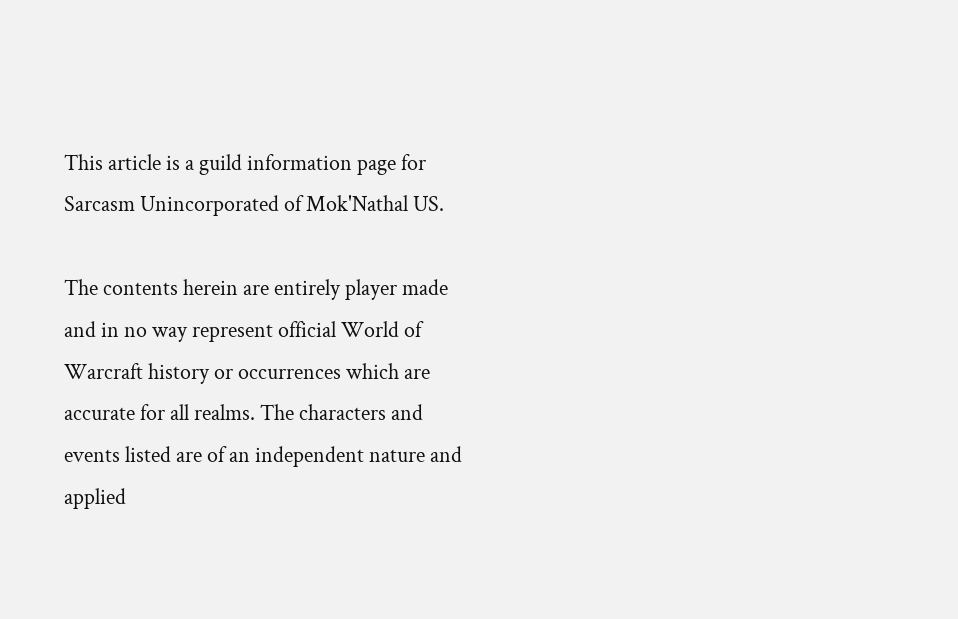This article is a guild information page for Sarcasm Unincorporated of Mok'Nathal US.

The contents herein are entirely player made and in no way represent official World of Warcraft history or occurrences which are accurate for all realms. The characters and events listed are of an independent nature and applied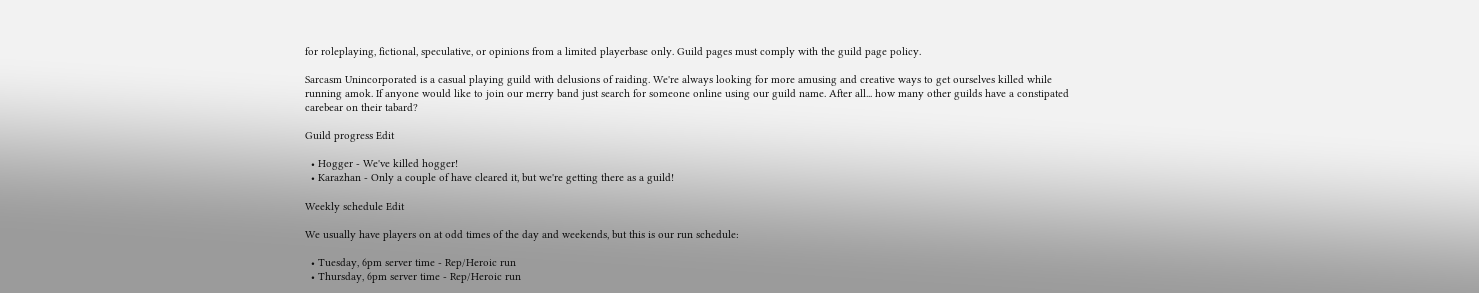for roleplaying, fictional, speculative, or opinions from a limited playerbase only. Guild pages must comply with the guild page policy.

Sarcasm Unincorporated is a casual playing guild with delusions of raiding. We're always looking for more amusing and creative ways to get ourselves killed while running amok. If anyone would like to join our merry band just search for someone online using our guild name. After all... how many other guilds have a constipated carebear on their tabard?

Guild progress Edit

  • Hogger - We've killed hogger!
  • Karazhan - Only a couple of have cleared it, but we're getting there as a guild!

Weekly schedule Edit

We usually have players on at odd times of the day and weekends, but this is our run schedule:

  • Tuesday, 6pm server time - Rep/Heroic run
  • Thursday, 6pm server time - Rep/Heroic run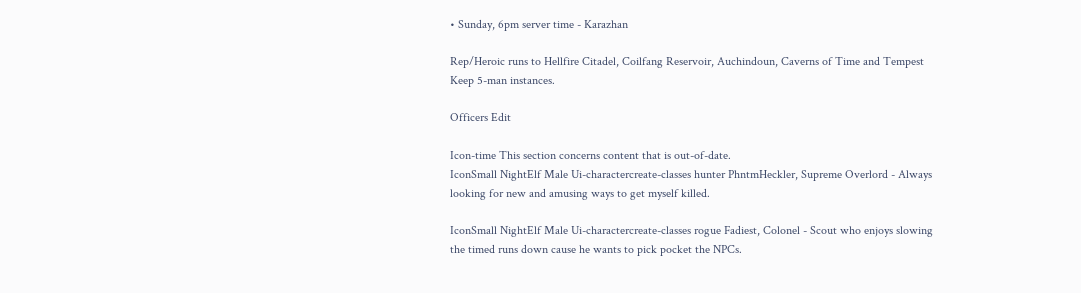• Sunday, 6pm server time - Karazhan

Rep/Heroic runs to Hellfire Citadel, Coilfang Reservoir, Auchindoun, Caverns of Time and Tempest Keep 5-man instances.

Officers Edit

Icon-time This section concerns content that is out-of-date.
IconSmall NightElf Male Ui-charactercreate-classes hunter PhntmHeckler, Supreme Overlord - Always looking for new and amusing ways to get myself killed.

IconSmall NightElf Male Ui-charactercreate-classes rogue Fadiest, Colonel - Scout who enjoys slowing the timed runs down cause he wants to pick pocket the NPCs.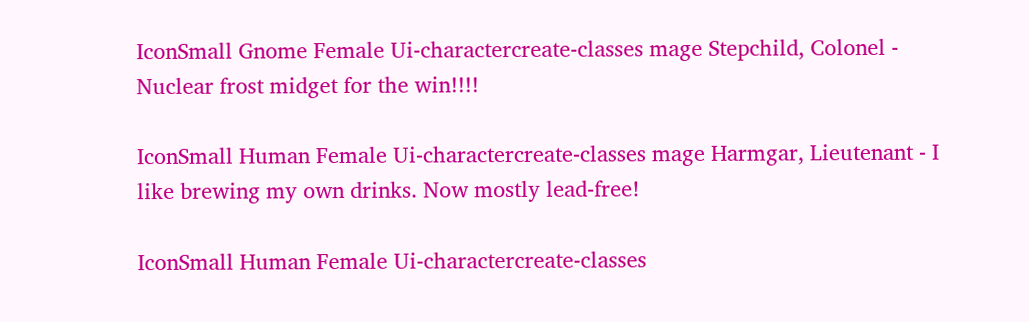IconSmall Gnome Female Ui-charactercreate-classes mage Stepchild, Colonel - Nuclear frost midget for the win!!!!

IconSmall Human Female Ui-charactercreate-classes mage Harmgar, Lieutenant - I like brewing my own drinks. Now mostly lead-free!

IconSmall Human Female Ui-charactercreate-classes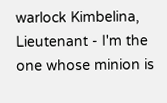warlock Kimbelina, Lieutenant - I'm the one whose minion is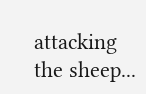attacking the sheep...